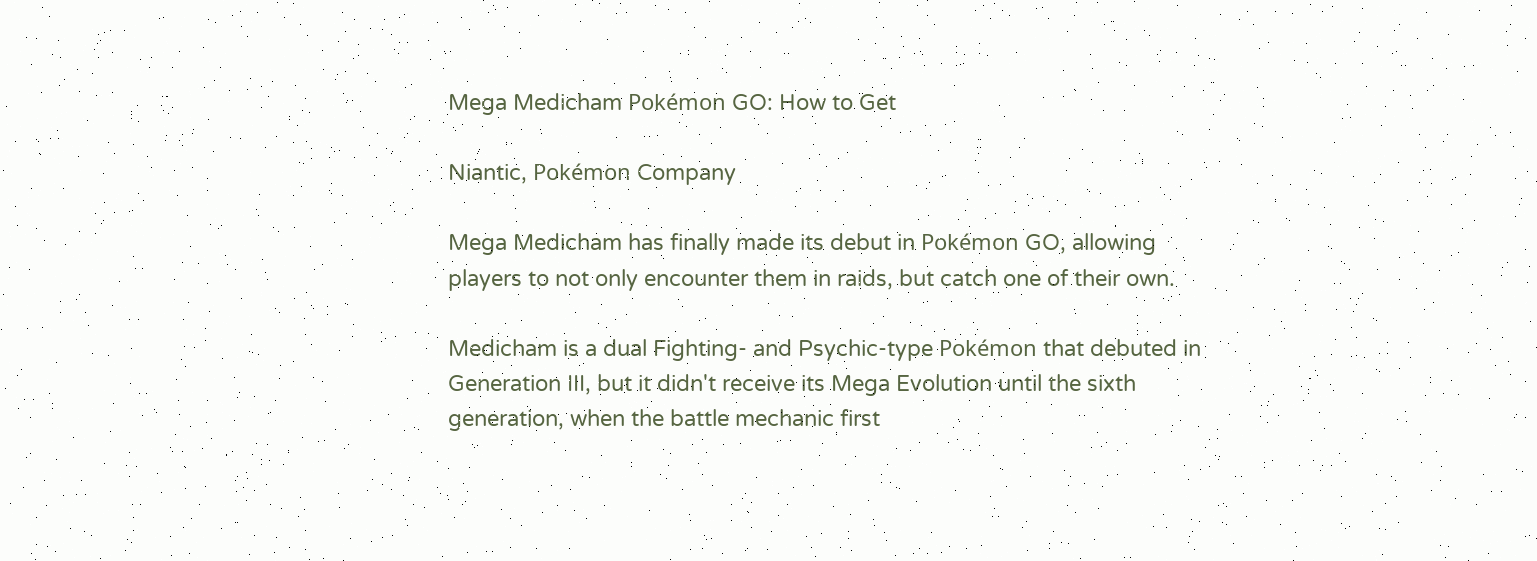Mega Medicham Pokémon GO: How to Get

Niantic, Pokémon Company

Mega Medicham has finally made its debut in Pokémon GO, allowing players to not only encounter them in raids, but catch one of their own.

Medicham is a dual Fighting- and Psychic-type Pokémon that debuted in Generation III, but it didn't receive its Mega Evolution until the sixth generation, when the battle mechanic first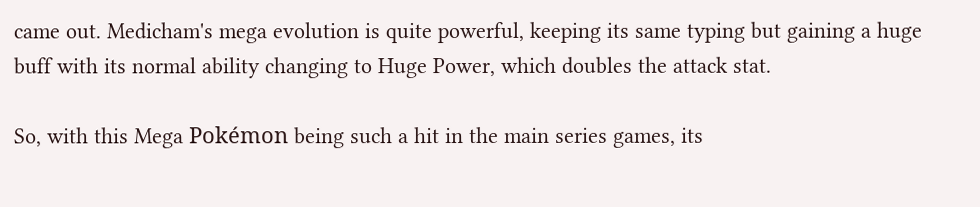came out. Medicham's mega evolution is quite powerful, keeping its same typing but gaining a huge buff with its normal ability changing to Huge Power, which doubles the attack stat.

So, with this Mega Pokémon being such a hit in the main series games, its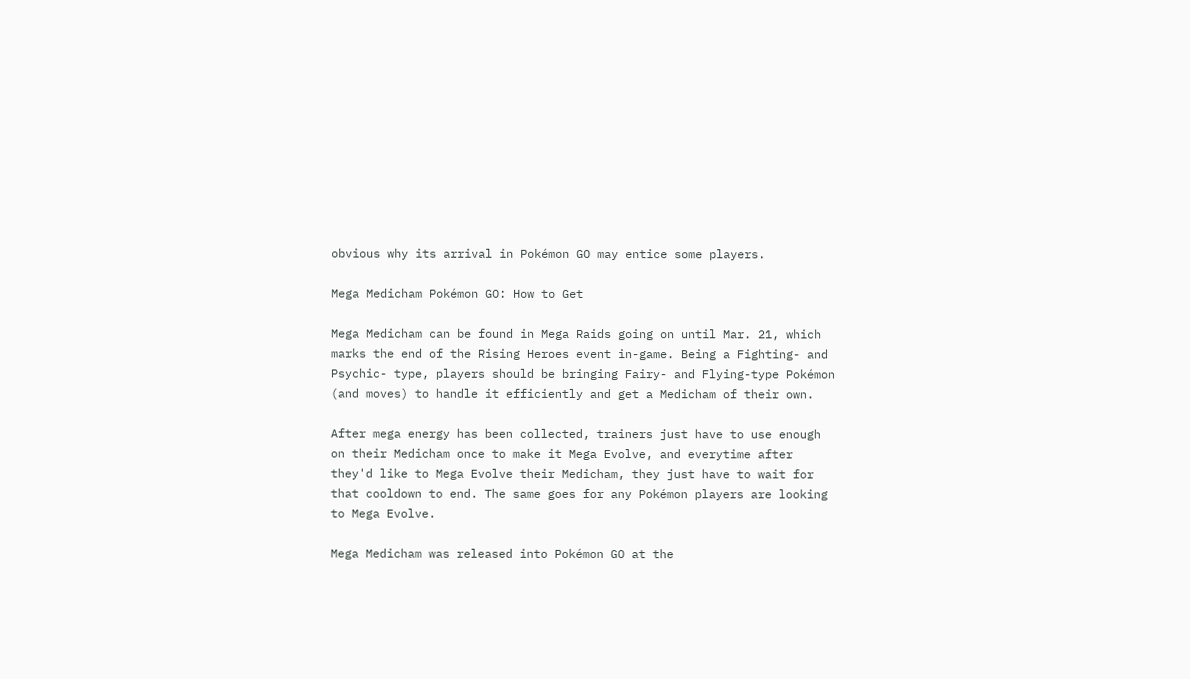obvious why its arrival in Pokémon GO may entice some players.

Mega Medicham Pokémon GO: How to Get

Mega Medicham can be found in Mega Raids going on until Mar. 21, which marks the end of the Rising Heroes event in-game. Being a Fighting- and Psychic- type, players should be bringing Fairy- and Flying-type Pokémon (and moves) to handle it efficiently and get a Medicham of their own.

After mega energy has been collected, trainers just have to use enough on their Medicham once to make it Mega Evolve, and everytime after they'd like to Mega Evolve their Medicham, they just have to wait for that cooldown to end. The same goes for any Pokémon players are looking to Mega Evolve.

Mega Medicham was released into Pokémon GO at the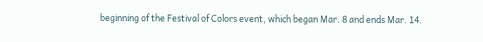beginning of the Festival of Colors event, which began Mar. 8 and ends Mar. 14.